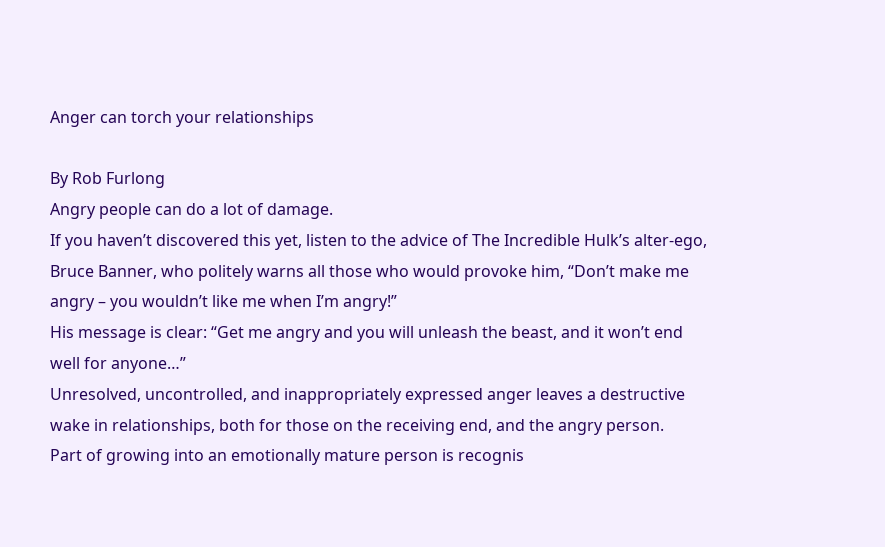Anger can torch your relationships

By Rob Furlong
Angry people can do a lot of damage.
If you haven’t discovered this yet, listen to the advice of The Incredible Hulk’s alter-ego, Bruce Banner, who politely warns all those who would provoke him, “Don’t make me angry – you wouldn’t like me when I’m angry!”
His message is clear: “Get me angry and you will unleash the beast, and it won’t end well for anyone…”
Unresolved, uncontrolled, and inappropriately expressed anger leaves a destructive wake in relationships, both for those on the receiving end, and the angry person.
Part of growing into an emotionally mature person is recognis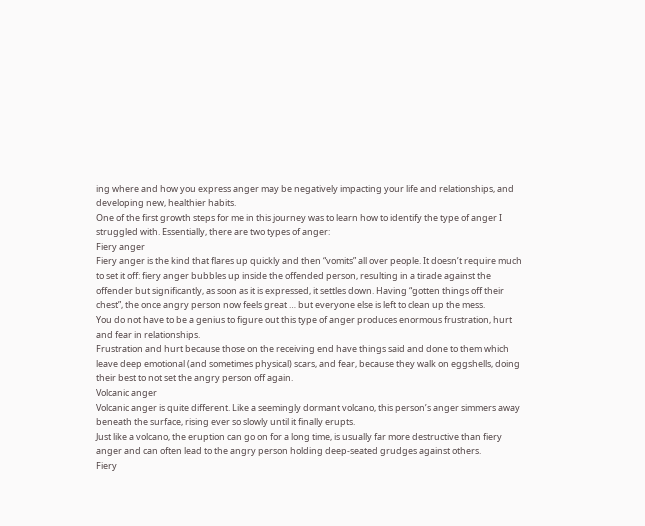ing where and how you express anger may be negatively impacting your life and relationships, and developing new, healthier habits.
One of the first growth steps for me in this journey was to learn how to identify the type of anger I struggled with. Essentially, there are two types of anger:
Fiery anger
Fiery anger is the kind that flares up quickly and then “vomits” all over people. It doesn’t require much to set it off: fiery anger bubbles up inside the offended person, resulting in a tirade against the offender but significantly, as soon as it is expressed, it settles down. Having “gotten things off their chest”, the once angry person now feels great … but everyone else is left to clean up the mess.
You do not have to be a genius to figure out this type of anger produces enormous frustration, hurt and fear in relationships.
Frustration and hurt because those on the receiving end have things said and done to them which leave deep emotional (and sometimes physical) scars, and fear, because they walk on eggshells, doing their best to not set the angry person off again.
Volcanic anger
Volcanic anger is quite different. Like a seemingly dormant volcano, this person’s anger simmers away beneath the surface, rising ever so slowly until it finally erupts.
Just like a volcano, the eruption can go on for a long time, is usually far more destructive than fiery anger and can often lead to the angry person holding deep-seated grudges against others.
Fiery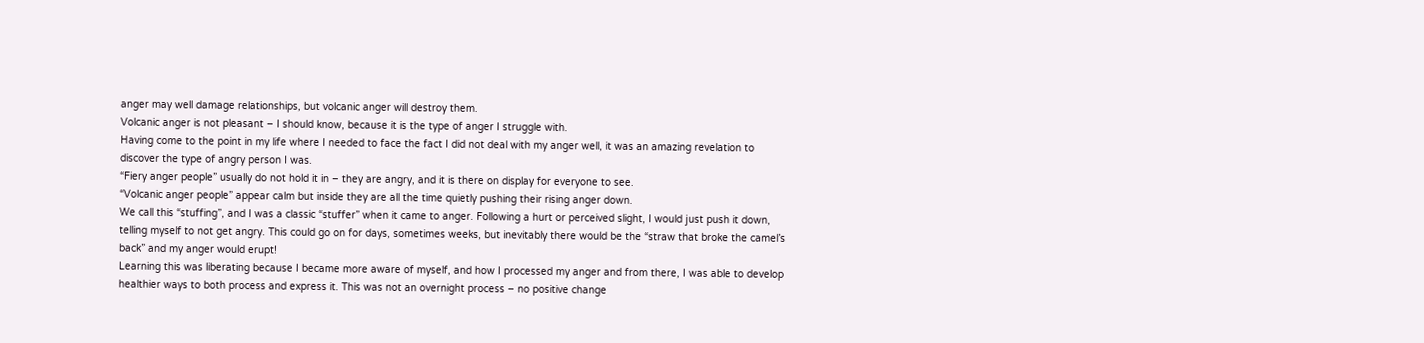anger may well damage relationships, but volcanic anger will destroy them.
Volcanic anger is not pleasant – I should know, because it is the type of anger I struggle with.
Having come to the point in my life where I needed to face the fact I did not deal with my anger well, it was an amazing revelation to discover the type of angry person I was.
“Fiery anger people” usually do not hold it in – they are angry, and it is there on display for everyone to see.
“Volcanic anger people” appear calm but inside they are all the time quietly pushing their rising anger down.
We call this “stuffing”, and I was a classic “stuffer” when it came to anger. Following a hurt or perceived slight, I would just push it down, telling myself to not get angry. This could go on for days, sometimes weeks, but inevitably there would be the “straw that broke the camel’s back” and my anger would erupt!
Learning this was liberating because I became more aware of myself, and how I processed my anger and from there, I was able to develop healthier ways to both process and express it. This was not an overnight process – no positive change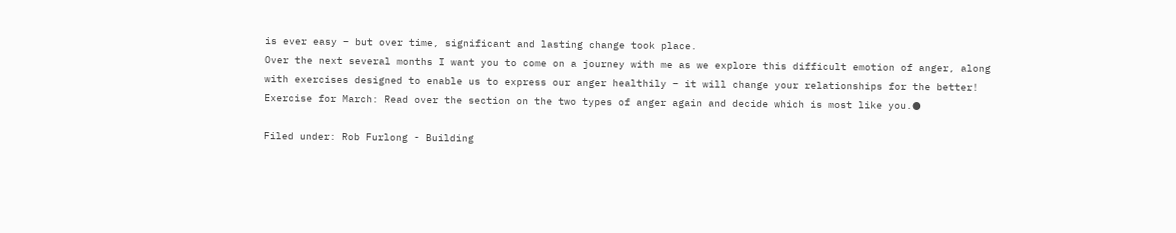is ever easy – but over time, significant and lasting change took place.
Over the next several months I want you to come on a journey with me as we explore this difficult emotion of anger, along with exercises designed to enable us to express our anger healthily – it will change your relationships for the better!
Exercise for March: Read over the section on the two types of anger again and decide which is most like you.●

Filed under: Rob Furlong - Building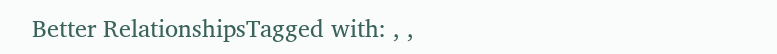Better RelationshipsTagged with: , ,